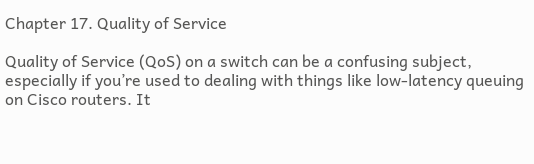Chapter 17. Quality of Service

Quality of Service (QoS) on a switch can be a confusing subject, especially if you’re used to dealing with things like low-latency queuing on Cisco routers. It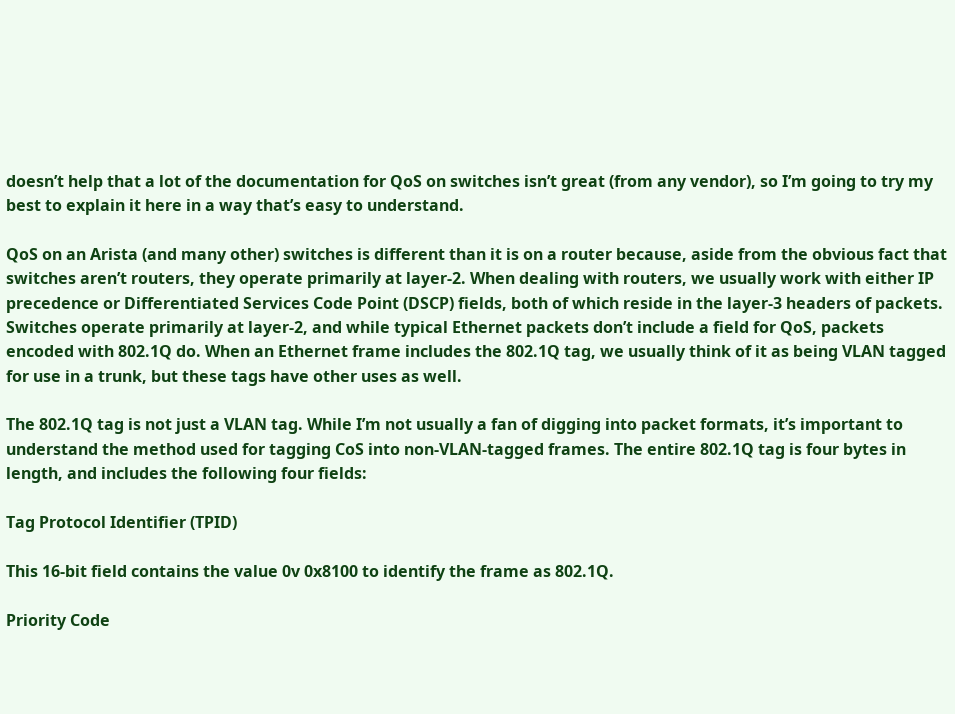doesn’t help that a lot of the documentation for QoS on switches isn’t great (from any vendor), so I’m going to try my best to explain it here in a way that’s easy to understand.

QoS on an Arista (and many other) switches is different than it is on a router because, aside from the obvious fact that switches aren’t routers, they operate primarily at layer-2. When dealing with routers, we usually work with either IP precedence or Differentiated Services Code Point (DSCP) fields, both of which reside in the layer-3 headers of packets. Switches operate primarily at layer-2, and while typical Ethernet packets don’t include a field for QoS, packets encoded with 802.1Q do. When an Ethernet frame includes the 802.1Q tag, we usually think of it as being VLAN tagged for use in a trunk, but these tags have other uses as well.

The 802.1Q tag is not just a VLAN tag. While I’m not usually a fan of digging into packet formats, it’s important to understand the method used for tagging CoS into non-VLAN-tagged frames. The entire 802.1Q tag is four bytes in length, and includes the following four fields:

Tag Protocol Identifier (TPID)

This 16-bit field contains the value 0v 0x8100 to identify the frame as 802.1Q.

Priority Code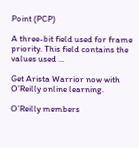Point (PCP)

A three-bit field used for frame priority. This field contains the values used ...

Get Arista Warrior now with O’Reilly online learning.

O’Reilly members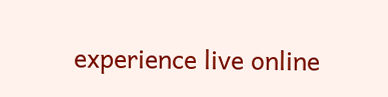experience live online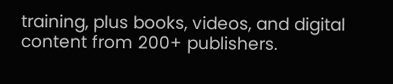training, plus books, videos, and digital content from 200+ publishers.